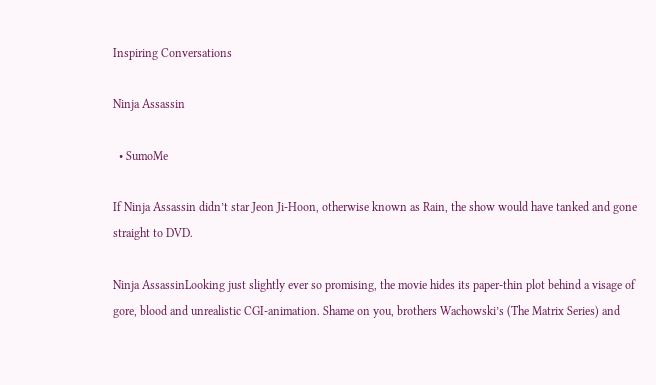Inspiring Conversations

Ninja Assassin

  • SumoMe

If Ninja Assassin didn’t star Jeon Ji-Hoon, otherwise known as Rain, the show would have tanked and gone straight to DVD.

Ninja AssassinLooking just slightly ever so promising, the movie hides its paper-thin plot behind a visage of gore, blood and unrealistic CGI-animation. Shame on you, brothers Wachowski’s (The Matrix Series) and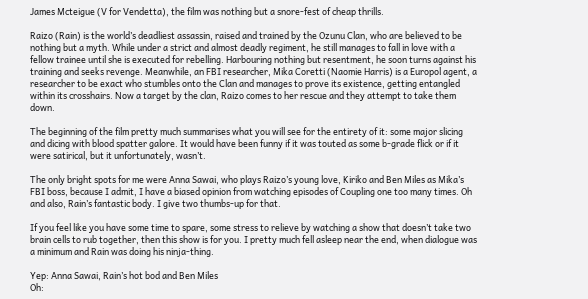James Mcteigue (V for Vendetta), the film was nothing but a snore-fest of cheap thrills.

Raizo (Rain) is the world’s deadliest assassin, raised and trained by the Ozunu Clan, who are believed to be nothing but a myth. While under a strict and almost deadly regiment, he still manages to fall in love with a fellow trainee until she is executed for rebelling. Harbouring nothing but resentment, he soon turns against his training and seeks revenge. Meanwhile, an FBI researcher, Mika Coretti (Naomie Harris) is a Europol agent, a researcher to be exact who stumbles onto the Clan and manages to prove its existence, getting entangled within its crosshairs. Now a target by the clan, Raizo comes to her rescue and they attempt to take them down.

The beginning of the film pretty much summarises what you will see for the entirety of it: some major slicing and dicing with blood spatter galore. It would have been funny if it was touted as some b-grade flick or if it were satirical, but it unfortunately, wasn’t.

The only bright spots for me were Anna Sawai, who plays Raizo’s young love, Kiriko and Ben Miles as Mika’s FBI boss, because I admit, I have a biased opinion from watching episodes of Coupling one too many times. Oh and also, Rain’s fantastic body. I give two thumbs-up for that.

If you feel like you have some time to spare, some stress to relieve by watching a show that doesn’t take two brain cells to rub together, then this show is for you. I pretty much fell asleep near the end, when dialogue was a minimum and Rain was doing his ninja-thing.

Yep: Anna Sawai, Rain’s hot bod and Ben Miles
Oh: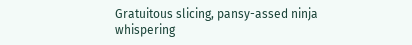Gratuitous slicing, pansy-assed ninja whispering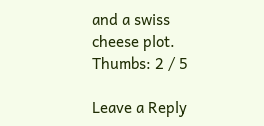and a swiss cheese plot.
Thumbs: 2 / 5

Leave a Reply